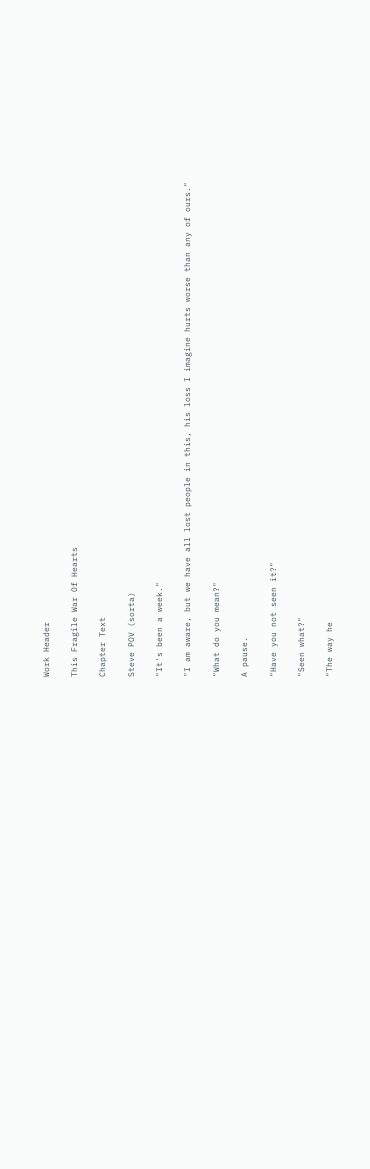Work Header

This Fragile War Of Hearts

Chapter Text

Steve POV (sorta)

"It's been a week."

"I am aware, but we have all lost people in this, his loss I imagine hurts worse than any of ours."

"What do you mean?"

A pause.

"Have you not seen it?"

"Seen what?"

"The way he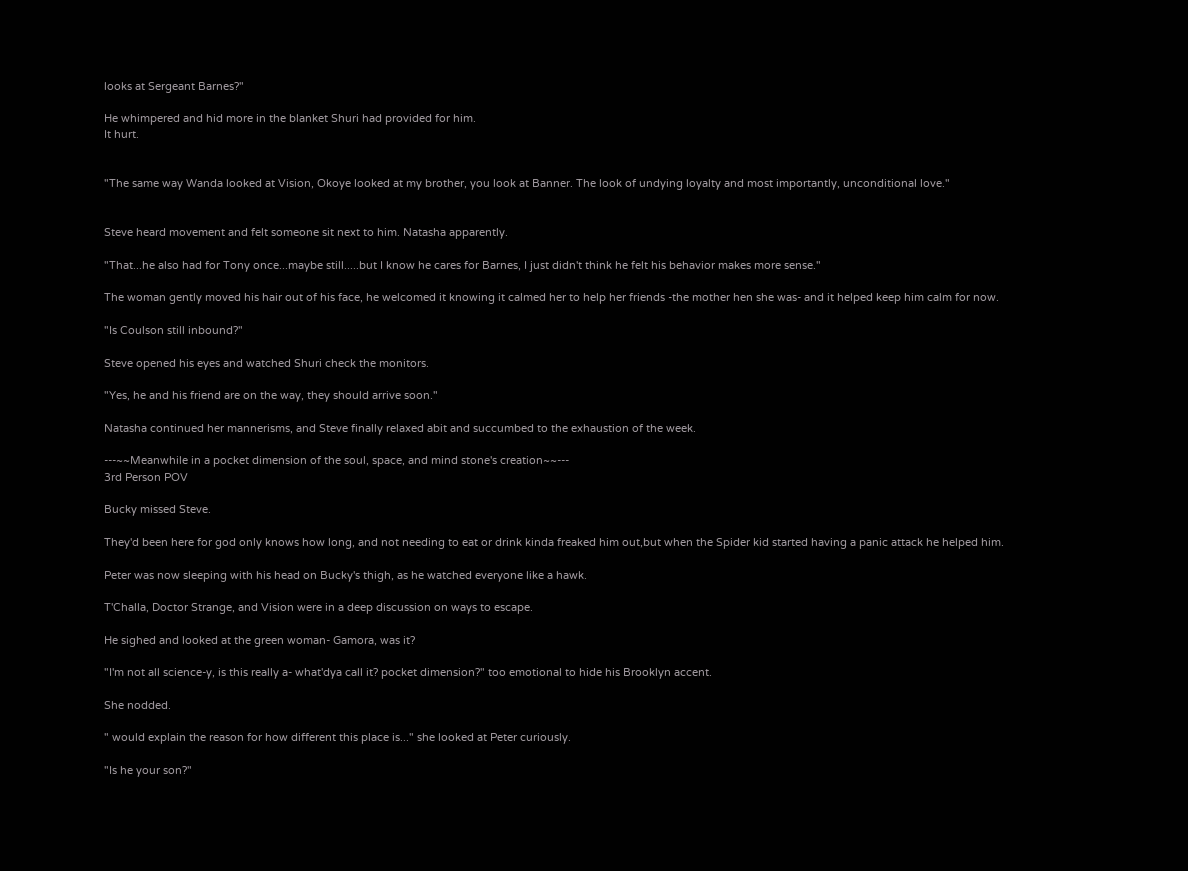looks at Sergeant Barnes?"

He whimpered and hid more in the blanket Shuri had provided for him.
It hurt.


"The same way Wanda looked at Vision, Okoye looked at my brother, you look at Banner. The look of undying loyalty and most importantly, unconditional love."


Steve heard movement and felt someone sit next to him. Natasha apparently.

"That...he also had for Tony once...maybe still.....but I know he cares for Barnes, I just didn't think he felt his behavior makes more sense."

The woman gently moved his hair out of his face, he welcomed it knowing it calmed her to help her friends -the mother hen she was- and it helped keep him calm for now.

"Is Coulson still inbound?"

Steve opened his eyes and watched Shuri check the monitors.

"Yes, he and his friend are on the way, they should arrive soon."

Natasha continued her mannerisms, and Steve finally relaxed abit and succumbed to the exhaustion of the week.

---~~Meanwhile in a pocket dimension of the soul, space, and mind stone's creation~~---
3rd Person POV

Bucky missed Steve.

They'd been here for god only knows how long, and not needing to eat or drink kinda freaked him out,but when the Spider kid started having a panic attack he helped him.

Peter was now sleeping with his head on Bucky's thigh, as he watched everyone like a hawk.

T'Challa, Doctor Strange, and Vision were in a deep discussion on ways to escape.

He sighed and looked at the green woman- Gamora, was it?

"I'm not all science-y, is this really a- what'dya call it? pocket dimension?" too emotional to hide his Brooklyn accent.

She nodded.

" would explain the reason for how different this place is..." she looked at Peter curiously.

"Is he your son?"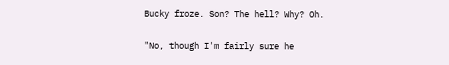Bucky froze. Son? The hell? Why? Oh.

"No, though I'm fairly sure he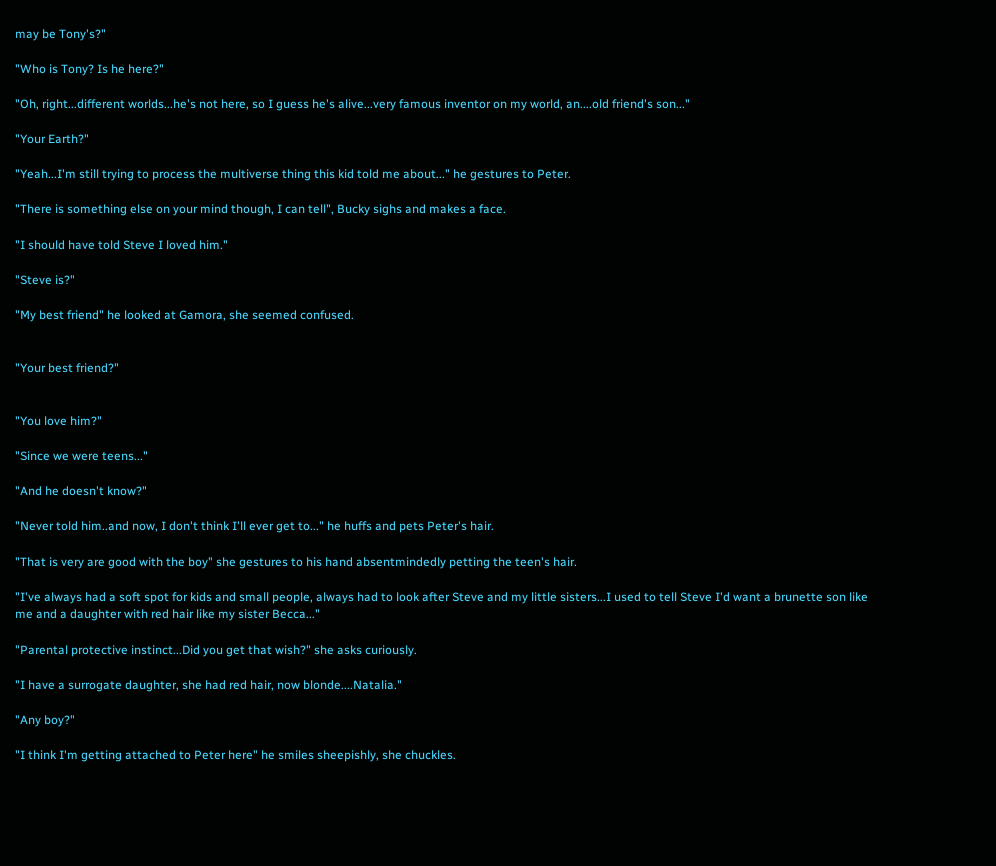may be Tony's?"

"Who is Tony? Is he here?"

"Oh, right...different worlds...he's not here, so I guess he's alive...very famous inventor on my world, an....old friend's son..."

"Your Earth?"

"Yeah...I'm still trying to process the multiverse thing this kid told me about..." he gestures to Peter.

"There is something else on your mind though, I can tell", Bucky sighs and makes a face.

"I should have told Steve I loved him."

"Steve is?"

"My best friend" he looked at Gamora, she seemed confused.


"Your best friend?"


"You love him?"

"Since we were teens..."

"And he doesn't know?"

"Never told him..and now, I don't think I'll ever get to..." he huffs and pets Peter's hair.

"That is very are good with the boy" she gestures to his hand absentmindedly petting the teen's hair.

"I've always had a soft spot for kids and small people, always had to look after Steve and my little sisters...I used to tell Steve I'd want a brunette son like me and a daughter with red hair like my sister Becca..."

"Parental protective instinct...Did you get that wish?" she asks curiously.

"I have a surrogate daughter, she had red hair, now blonde....Natalia."

"Any boy?"

"I think I'm getting attached to Peter here" he smiles sheepishly, she chuckles.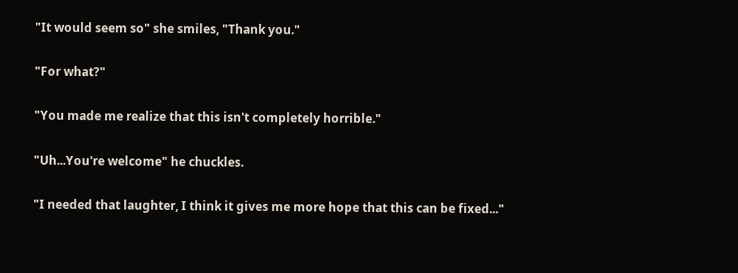"It would seem so" she smiles, "Thank you."

"For what?"

"You made me realize that this isn't completely horrible."

"Uh...You're welcome" he chuckles.

"I needed that laughter, I think it gives me more hope that this can be fixed..."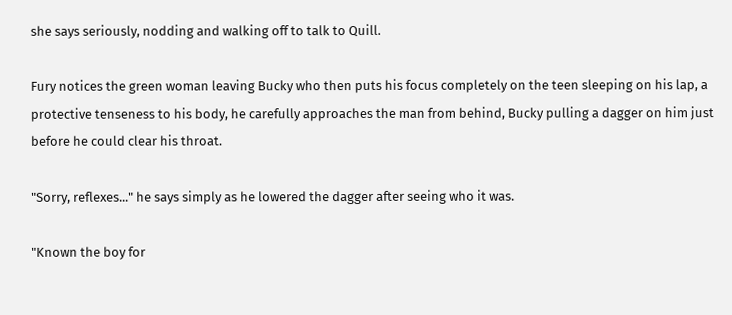she says seriously, nodding and walking off to talk to Quill.

Fury notices the green woman leaving Bucky who then puts his focus completely on the teen sleeping on his lap, a protective tenseness to his body, he carefully approaches the man from behind, Bucky pulling a dagger on him just before he could clear his throat.

"Sorry, reflexes..." he says simply as he lowered the dagger after seeing who it was.

"Known the boy for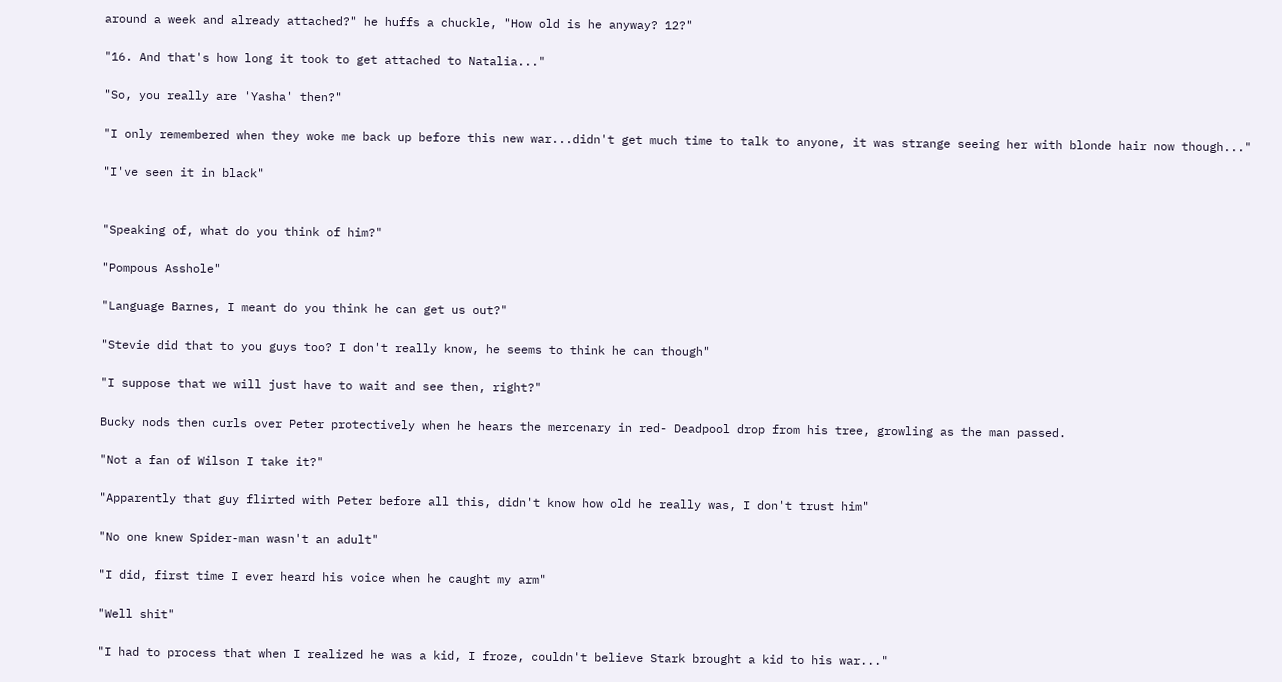around a week and already attached?" he huffs a chuckle, "How old is he anyway? 12?"

"16. And that's how long it took to get attached to Natalia..."

"So, you really are 'Yasha' then?"

"I only remembered when they woke me back up before this new war...didn't get much time to talk to anyone, it was strange seeing her with blonde hair now though..."

"I've seen it in black"


"Speaking of, what do you think of him?"

"Pompous Asshole"

"Language Barnes, I meant do you think he can get us out?"

"Stevie did that to you guys too? I don't really know, he seems to think he can though"

"I suppose that we will just have to wait and see then, right?"

Bucky nods then curls over Peter protectively when he hears the mercenary in red- Deadpool drop from his tree, growling as the man passed.

"Not a fan of Wilson I take it?"

"Apparently that guy flirted with Peter before all this, didn't know how old he really was, I don't trust him"

"No one knew Spider-man wasn't an adult"

"I did, first time I ever heard his voice when he caught my arm"

"Well shit"

"I had to process that when I realized he was a kid, I froze, couldn't believe Stark brought a kid to his war..."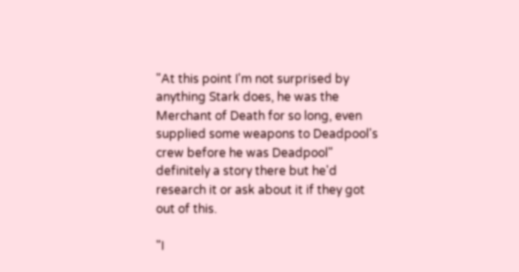"At this point I'm not surprised by anything Stark does, he was the Merchant of Death for so long, even supplied some weapons to Deadpool's crew before he was Deadpool" definitely a story there but he'd research it or ask about it if they got out of this.

"I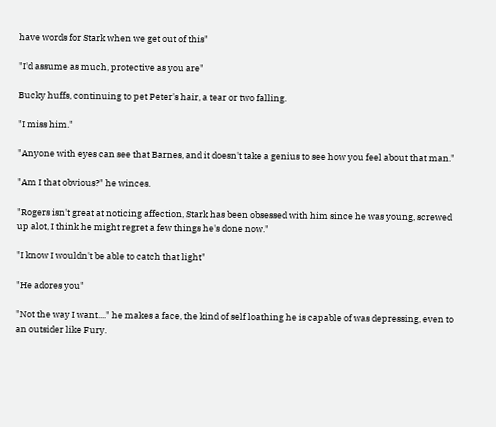have words for Stark when we get out of this"

"I'd assume as much, protective as you are"

Bucky huffs, continuing to pet Peter's hair, a tear or two falling.

"I miss him."

"Anyone with eyes can see that Barnes, and it doesn't take a genius to see how you feel about that man."

"Am I that obvious?" he winces.

"Rogers isn't great at noticing affection, Stark has been obsessed with him since he was young, screwed up alot, I think he might regret a few things he's done now."

"I know I wouldn't be able to catch that light"

"He adores you"

"Not the way I want...." he makes a face, the kind of self loathing he is capable of was depressing, even to an outsider like Fury.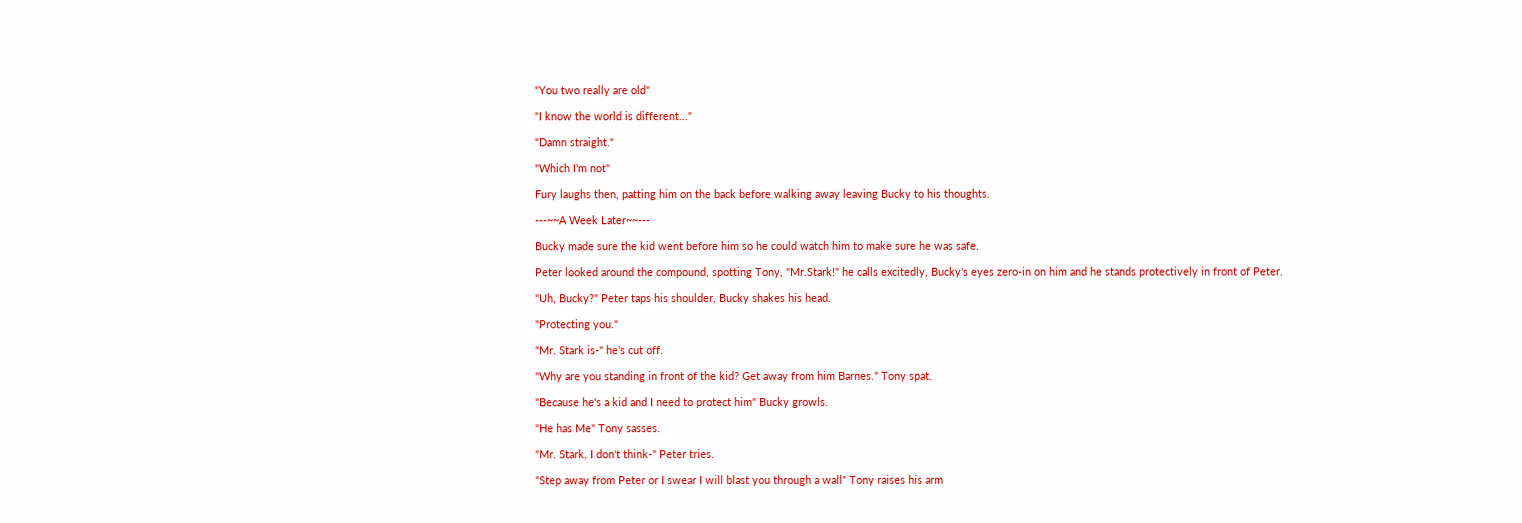"You two really are old"

"I know the world is different..."

"Damn straight."

"Which I'm not"

Fury laughs then, patting him on the back before walking away leaving Bucky to his thoughts.

---~~A Week Later~~---

Bucky made sure the kid went before him so he could watch him to make sure he was safe.

Peter looked around the compound, spotting Tony, "Mr.Stark!" he calls excitedly, Bucky's eyes zero-in on him and he stands protectively in front of Peter.

"Uh, Bucky?" Peter taps his shoulder, Bucky shakes his head.

"Protecting you."

"Mr. Stark is-" he's cut off.

"Why are you standing in front of the kid? Get away from him Barnes." Tony spat.

"Because he's a kid and I need to protect him" Bucky growls.

"He has Me" Tony sasses.

"Mr. Stark, I don't think-" Peter tries.

"Step away from Peter or I swear I will blast you through a wall" Tony raises his arm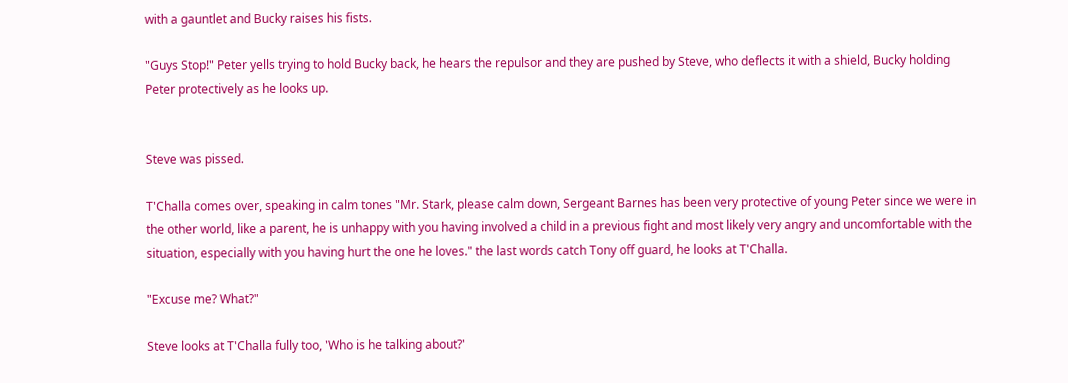with a gauntlet and Bucky raises his fists.

"Guys Stop!" Peter yells trying to hold Bucky back, he hears the repulsor and they are pushed by Steve, who deflects it with a shield, Bucky holding Peter protectively as he looks up.


Steve was pissed.

T'Challa comes over, speaking in calm tones "Mr. Stark, please calm down, Sergeant Barnes has been very protective of young Peter since we were in the other world, like a parent, he is unhappy with you having involved a child in a previous fight and most likely very angry and uncomfortable with the situation, especially with you having hurt the one he loves." the last words catch Tony off guard, he looks at T'Challa.

"Excuse me? What?"

Steve looks at T'Challa fully too, 'Who is he talking about?'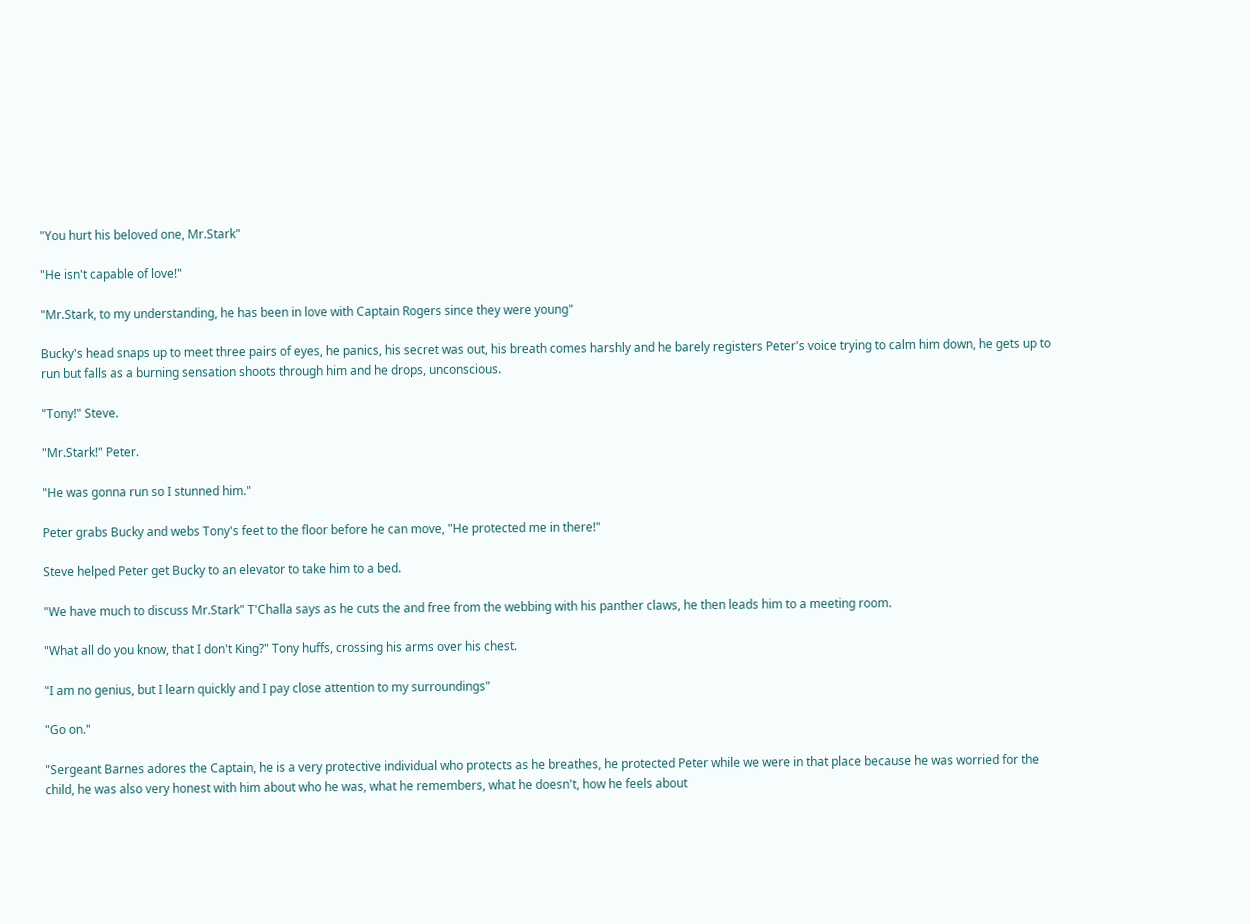"You hurt his beloved one, Mr.Stark"

"He isn't capable of love!"

"Mr.Stark, to my understanding, he has been in love with Captain Rogers since they were young"

Bucky's head snaps up to meet three pairs of eyes, he panics, his secret was out, his breath comes harshly and he barely registers Peter's voice trying to calm him down, he gets up to run but falls as a burning sensation shoots through him and he drops, unconscious.

"Tony!" Steve.

"Mr.Stark!" Peter.

"He was gonna run so I stunned him."

Peter grabs Bucky and webs Tony's feet to the floor before he can move, "He protected me in there!"

Steve helped Peter get Bucky to an elevator to take him to a bed.

"We have much to discuss Mr.Stark" T'Challa says as he cuts the and free from the webbing with his panther claws, he then leads him to a meeting room.

"What all do you know, that I don't King?" Tony huffs, crossing his arms over his chest.

"I am no genius, but I learn quickly and I pay close attention to my surroundings"

"Go on."

"Sergeant Barnes adores the Captain, he is a very protective individual who protects as he breathes, he protected Peter while we were in that place because he was worried for the child, he was also very honest with him about who he was, what he remembers, what he doesn't, how he feels about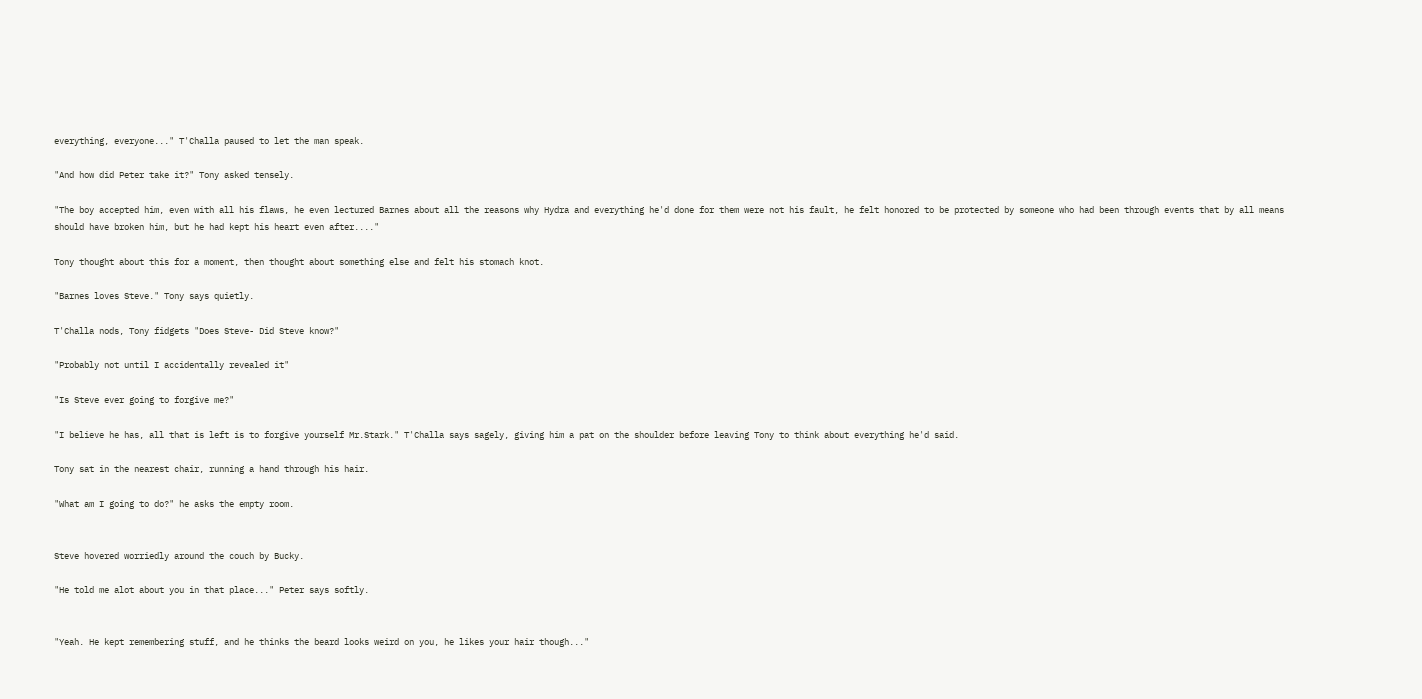everything, everyone..." T'Challa paused to let the man speak.

"And how did Peter take it?" Tony asked tensely.

"The boy accepted him, even with all his flaws, he even lectured Barnes about all the reasons why Hydra and everything he'd done for them were not his fault, he felt honored to be protected by someone who had been through events that by all means should have broken him, but he had kept his heart even after...."

Tony thought about this for a moment, then thought about something else and felt his stomach knot.

"Barnes loves Steve." Tony says quietly.

T'Challa nods, Tony fidgets "Does Steve- Did Steve know?"

"Probably not until I accidentally revealed it"

"Is Steve ever going to forgive me?"

"I believe he has, all that is left is to forgive yourself Mr.Stark." T'Challa says sagely, giving him a pat on the shoulder before leaving Tony to think about everything he'd said.

Tony sat in the nearest chair, running a hand through his hair.

"What am I going to do?" he asks the empty room.


Steve hovered worriedly around the couch by Bucky.

"He told me alot about you in that place..." Peter says softly.


"Yeah. He kept remembering stuff, and he thinks the beard looks weird on you, he likes your hair though..."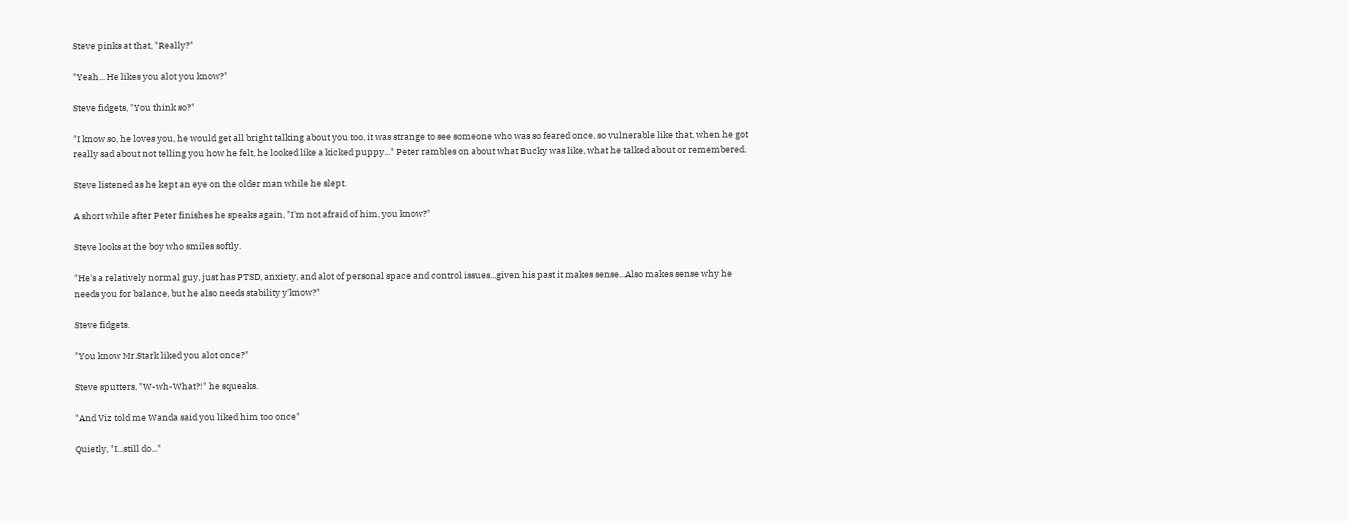Steve pinks at that, "Really?"

"Yeah... He likes you alot you know?"

Steve fidgets, "You think so?"

"I know so, he loves you, he would get all bright talking about you too, it was strange to see someone who was so feared once, so vulnerable like that, when he got really sad about not telling you how he felt, he looked like a kicked puppy..." Peter rambles on about what Bucky was like, what he talked about or remembered.

Steve listened as he kept an eye on the older man while he slept.

A short while after Peter finishes he speaks again, "I'm not afraid of him, you know?"

Steve looks at the boy who smiles softly.

"He's a relatively normal guy, just has PTSD, anxiety, and alot of personal space and control issues...given his past it makes sense...Also makes sense why he needs you for balance, but he also needs stability y'know?"

Steve fidgets.

"You know Mr.Stark liked you alot once?"

Steve sputters, "W-wh-What?!" he squeaks.

"And Viz told me Wanda said you liked him too once"

Quietly, "I...still do..."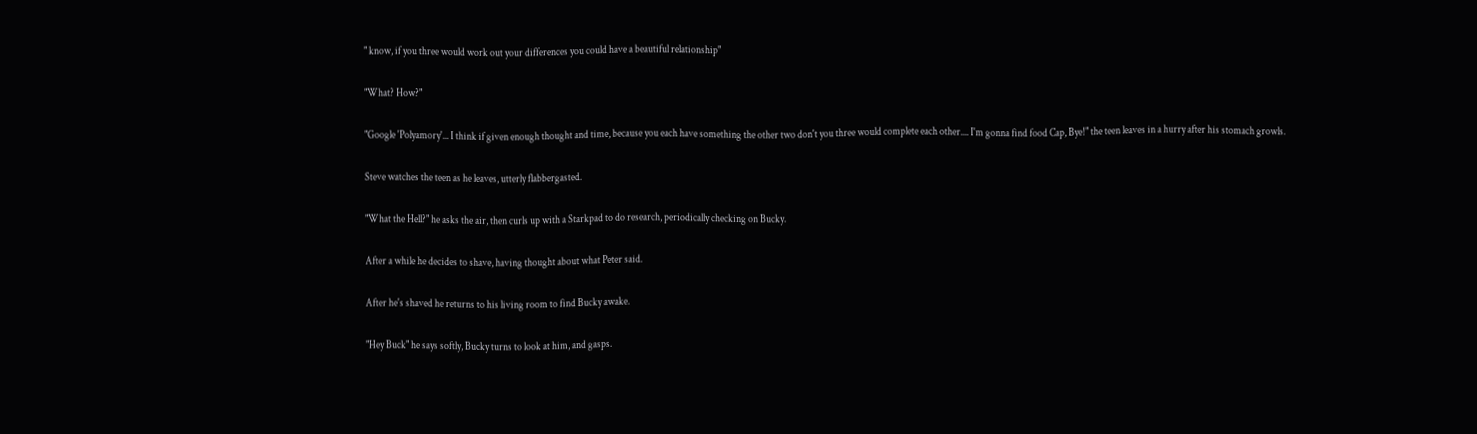" know, if you three would work out your differences you could have a beautiful relationship"

"What? How?"

"Google 'Polyamory'... I think if given enough thought and time, because you each have something the other two don't you three would complete each other.... I'm gonna find food Cap, Bye!" the teen leaves in a hurry after his stomach growls.

Steve watches the teen as he leaves, utterly flabbergasted.

"What the Hell?" he asks the air, then curls up with a Starkpad to do research, periodically checking on Bucky.

After a while he decides to shave, having thought about what Peter said.

After he's shaved he returns to his living room to find Bucky awake.

"Hey Buck" he says softly, Bucky turns to look at him, and gasps.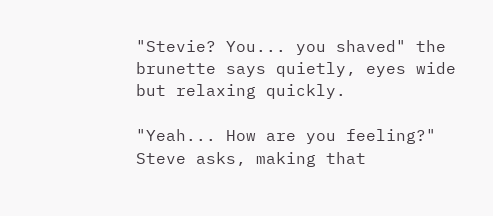"Stevie? You... you shaved" the brunette says quietly, eyes wide but relaxing quickly.

"Yeah... How are you feeling?" Steve asks, making that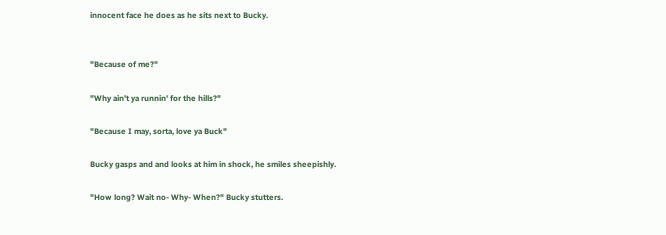innocent face he does as he sits next to Bucky.


"Because of me?"

"Why ain't ya runnin' for the hills?"

"Because I may, sorta, love ya Buck"

Bucky gasps and and looks at him in shock, he smiles sheepishly.

"How long? Wait no- Why- When?" Bucky stutters.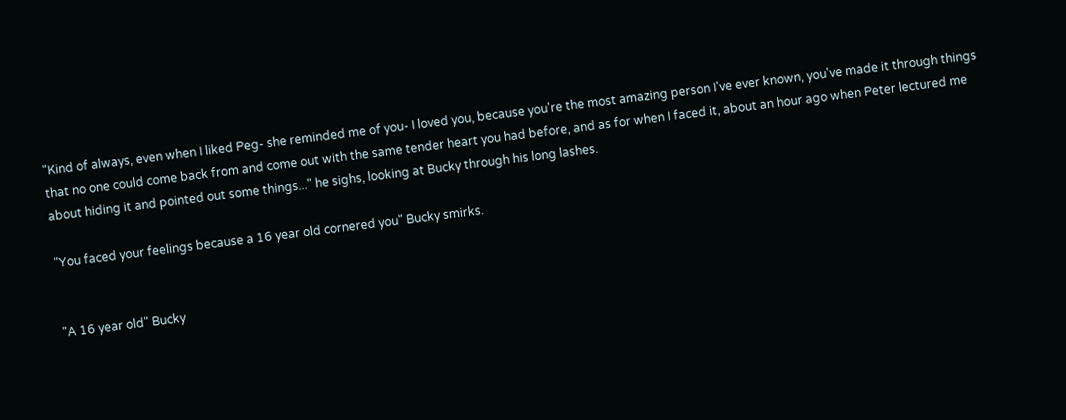"Kind of always, even when I liked Peg- she reminded me of you- I loved you, because you're the most amazing person I've ever known, you've made it through things that no one could come back from and come out with the same tender heart you had before, and as for when I faced it, about an hour ago when Peter lectured me about hiding it and pointed out some things..." he sighs, looking at Bucky through his long lashes.

"You faced your feelings because a 16 year old cornered you" Bucky smirks.


"A 16 year old" Bucky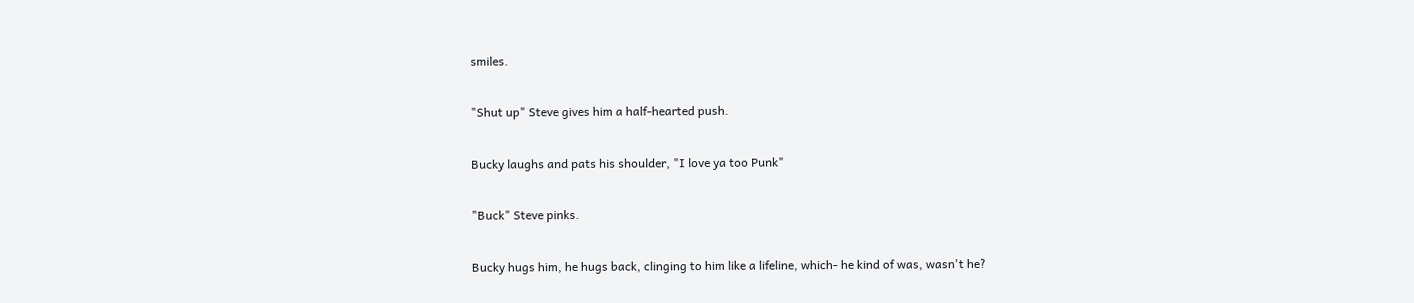smiles.

"Shut up" Steve gives him a half-hearted push.

Bucky laughs and pats his shoulder, "I love ya too Punk"

"Buck" Steve pinks.

Bucky hugs him, he hugs back, clinging to him like a lifeline, which- he kind of was, wasn't he?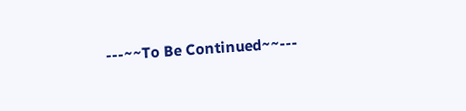---~~To Be Continued~~---